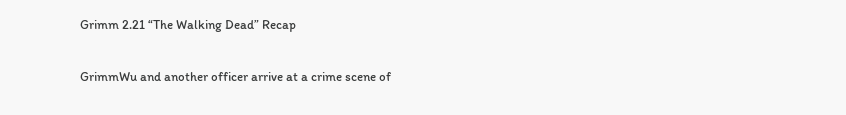Grimm 2.21 “The Walking Dead” Recap

GrimmWu and another officer arrive at a crime scene of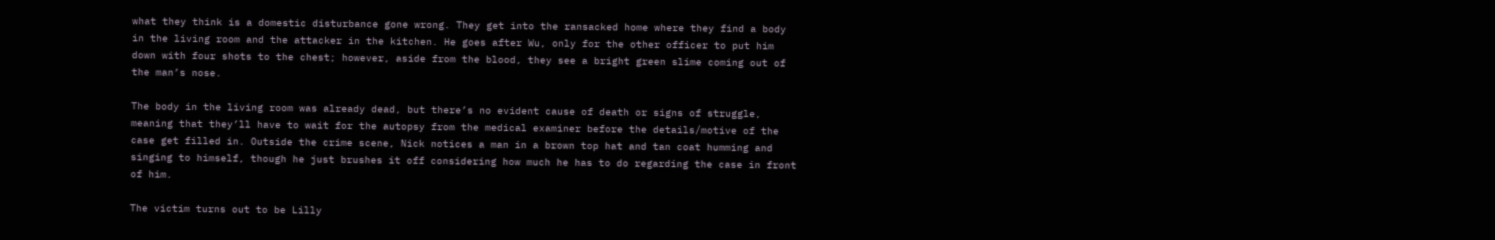what they think is a domestic disturbance gone wrong. They get into the ransacked home where they find a body in the living room and the attacker in the kitchen. He goes after Wu, only for the other officer to put him down with four shots to the chest; however, aside from the blood, they see a bright green slime coming out of the man’s nose.

The body in the living room was already dead, but there’s no evident cause of death or signs of struggle, meaning that they’ll have to wait for the autopsy from the medical examiner before the details/motive of the case get filled in. Outside the crime scene, Nick notices a man in a brown top hat and tan coat humming and singing to himself, though he just brushes it off considering how much he has to do regarding the case in front of him.

The victim turns out to be Lilly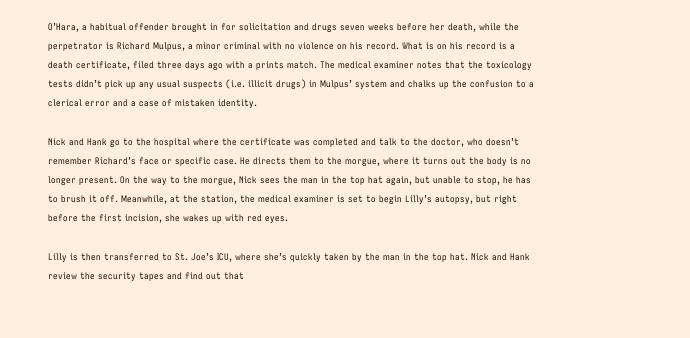O’Hara, a habitual offender brought in for solicitation and drugs seven weeks before her death, while the perpetrator is Richard Mulpus, a minor criminal with no violence on his record. What is on his record is a death certificate, filed three days ago with a prints match. The medical examiner notes that the toxicology tests didn’t pick up any usual suspects (i.e. illicit drugs) in Mulpus’ system and chalks up the confusion to a clerical error and a case of mistaken identity.

Nick and Hank go to the hospital where the certificate was completed and talk to the doctor, who doesn’t remember Richard’s face or specific case. He directs them to the morgue, where it turns out the body is no longer present. On the way to the morgue, Nick sees the man in the top hat again, but unable to stop, he has to brush it off. Meanwhile, at the station, the medical examiner is set to begin Lilly’s autopsy, but right before the first incision, she wakes up with red eyes.

Lilly is then transferred to St. Joe’s ICU, where she’s quickly taken by the man in the top hat. Nick and Hank review the security tapes and find out that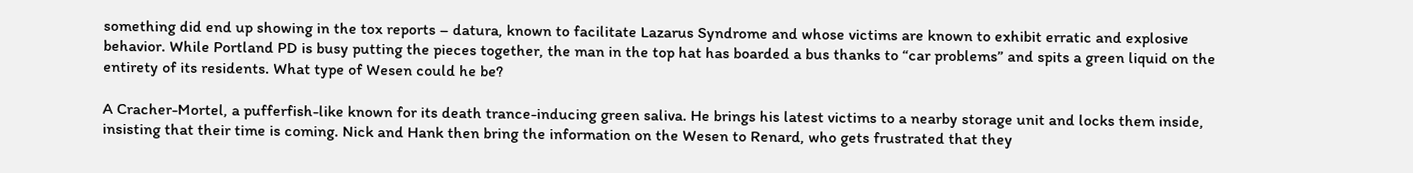something did end up showing in the tox reports – datura, known to facilitate Lazarus Syndrome and whose victims are known to exhibit erratic and explosive behavior. While Portland PD is busy putting the pieces together, the man in the top hat has boarded a bus thanks to “car problems” and spits a green liquid on the entirety of its residents. What type of Wesen could he be?

A Cracher-Mortel, a pufferfish-like known for its death trance-inducing green saliva. He brings his latest victims to a nearby storage unit and locks them inside, insisting that their time is coming. Nick and Hank then bring the information on the Wesen to Renard, who gets frustrated that they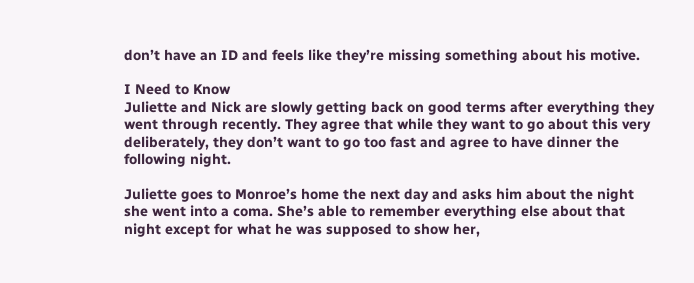don’t have an ID and feels like they’re missing something about his motive.

I Need to Know
Juliette and Nick are slowly getting back on good terms after everything they went through recently. They agree that while they want to go about this very deliberately, they don’t want to go too fast and agree to have dinner the following night.

Juliette goes to Monroe’s home the next day and asks him about the night she went into a coma. She’s able to remember everything else about that night except for what he was supposed to show her,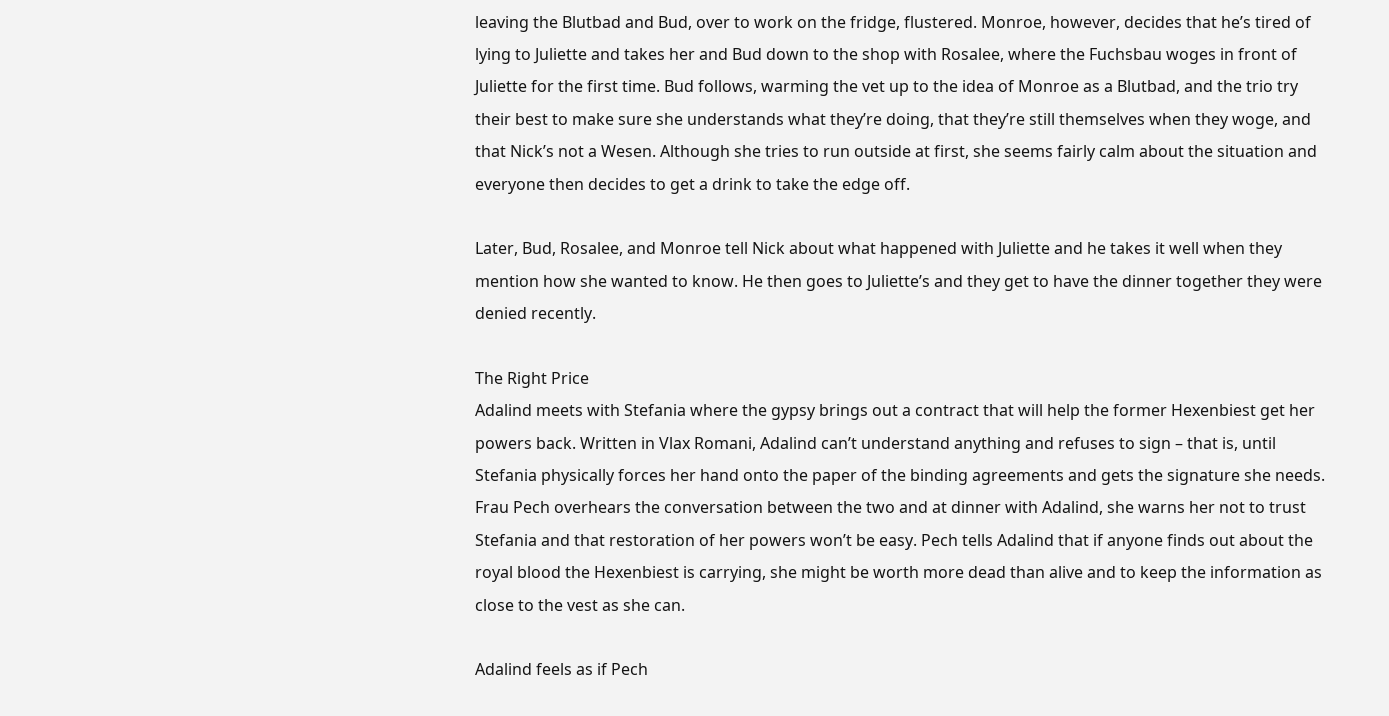leaving the Blutbad and Bud, over to work on the fridge, flustered. Monroe, however, decides that he’s tired of lying to Juliette and takes her and Bud down to the shop with Rosalee, where the Fuchsbau woges in front of Juliette for the first time. Bud follows, warming the vet up to the idea of Monroe as a Blutbad, and the trio try their best to make sure she understands what they’re doing, that they’re still themselves when they woge, and that Nick’s not a Wesen. Although she tries to run outside at first, she seems fairly calm about the situation and everyone then decides to get a drink to take the edge off.

Later, Bud, Rosalee, and Monroe tell Nick about what happened with Juliette and he takes it well when they mention how she wanted to know. He then goes to Juliette’s and they get to have the dinner together they were denied recently.

The Right Price
Adalind meets with Stefania where the gypsy brings out a contract that will help the former Hexenbiest get her powers back. Written in Vlax Romani, Adalind can’t understand anything and refuses to sign – that is, until Stefania physically forces her hand onto the paper of the binding agreements and gets the signature she needs. Frau Pech overhears the conversation between the two and at dinner with Adalind, she warns her not to trust Stefania and that restoration of her powers won’t be easy. Pech tells Adalind that if anyone finds out about the royal blood the Hexenbiest is carrying, she might be worth more dead than alive and to keep the information as close to the vest as she can.

Adalind feels as if Pech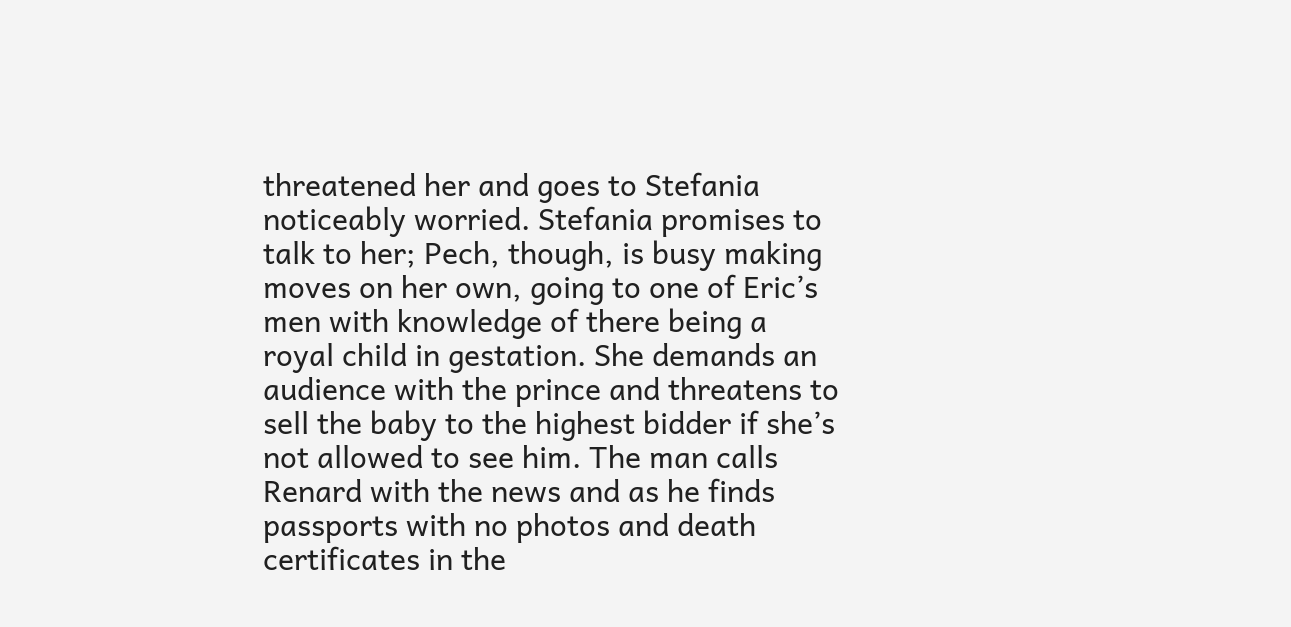threatened her and goes to Stefania noticeably worried. Stefania promises to talk to her; Pech, though, is busy making moves on her own, going to one of Eric’s men with knowledge of there being a royal child in gestation. She demands an audience with the prince and threatens to sell the baby to the highest bidder if she’s not allowed to see him. The man calls Renard with the news and as he finds passports with no photos and death certificates in the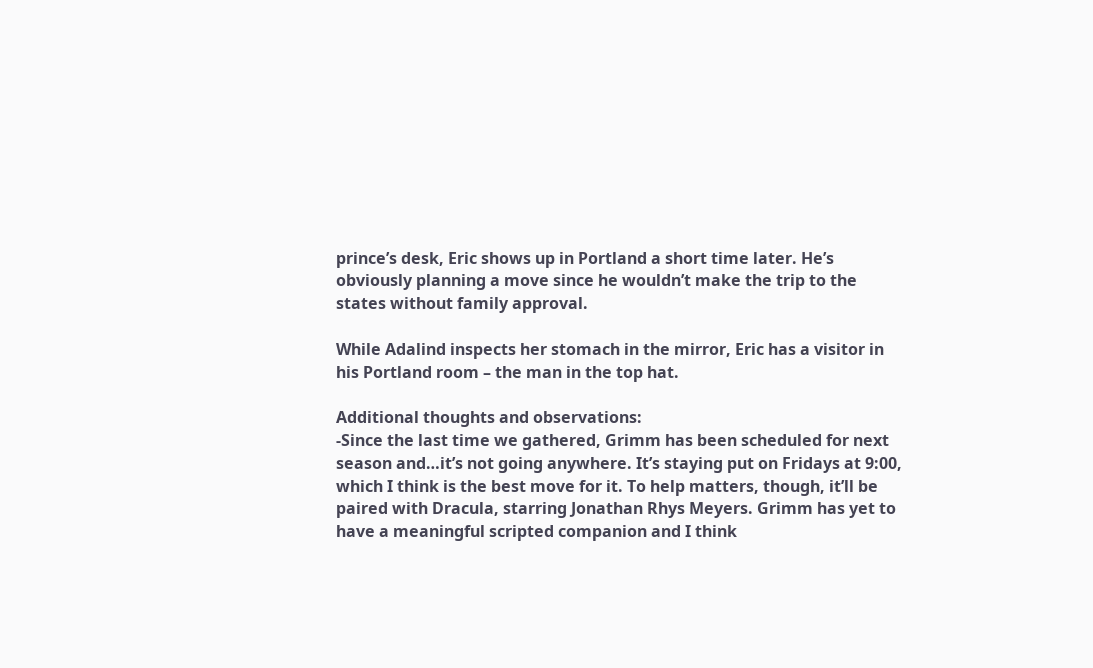prince’s desk, Eric shows up in Portland a short time later. He’s obviously planning a move since he wouldn’t make the trip to the states without family approval.

While Adalind inspects her stomach in the mirror, Eric has a visitor in his Portland room – the man in the top hat.

Additional thoughts and observations:
-Since the last time we gathered, Grimm has been scheduled for next season and…it’s not going anywhere. It’s staying put on Fridays at 9:00, which I think is the best move for it. To help matters, though, it’ll be paired with Dracula, starring Jonathan Rhys Meyers. Grimm has yet to have a meaningful scripted companion and I think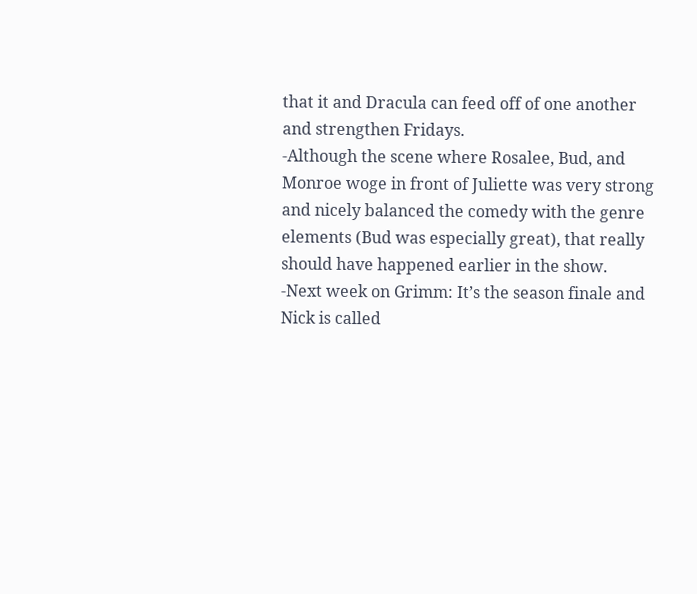that it and Dracula can feed off of one another and strengthen Fridays.
-Although the scene where Rosalee, Bud, and Monroe woge in front of Juliette was very strong and nicely balanced the comedy with the genre elements (Bud was especially great), that really should have happened earlier in the show.
-Next week on Grimm: It’s the season finale and Nick is called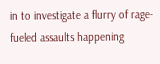in to investigate a flurry of rage-fueled assaults happening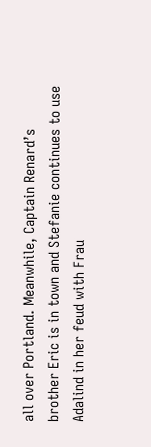all over Portland. Meanwhile, Captain Renard’s brother Eric is in town and Stefanie continues to use Adalind in her feud with Frau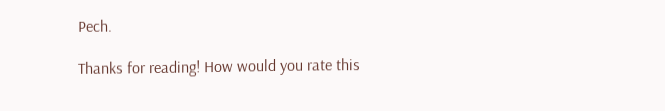Pech.

Thanks for reading! How would you rate this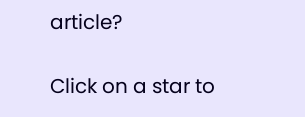article?

Click on a star to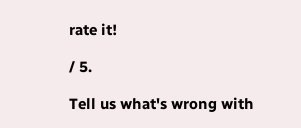rate it!

/ 5.

Tell us what's wrong with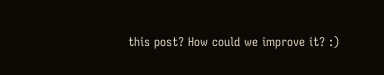this post? How could we improve it? :)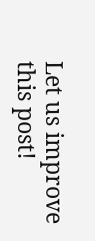Let us improve this post!